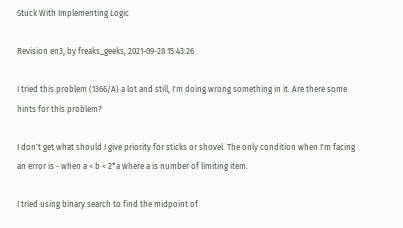Stuck With Implementing Logic

Revision en3, by freaks_geeks, 2021-09-28 15:43:26

I tried this problem (1366/A) a lot and still, I'm doing wrong something in it. Are there some hints for this problem?

I don't get what should I give priority for sticks or shovel. The only condition when I'm facing an error is - when a < b < 2*a where a is number of limiting item.

I tried using binary search to find the midpoint of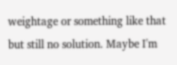weightage or something like that but still no solution. Maybe I'm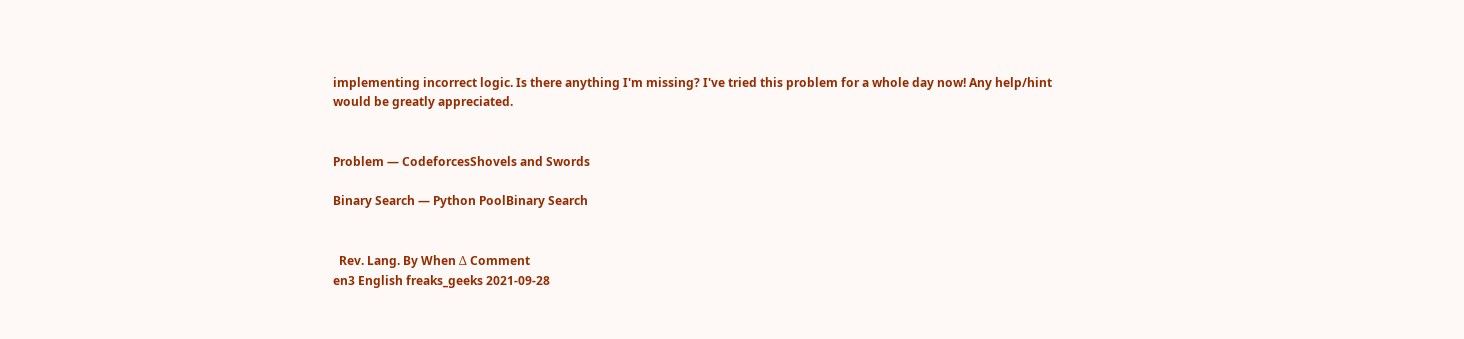implementing incorrect logic. Is there anything I'm missing? I've tried this problem for a whole day now! Any help/hint would be greatly appreciated.


Problem — CodeforcesShovels and Swords

Binary Search — Python PoolBinary Search


  Rev. Lang. By When Δ Comment
en3 English freaks_geeks 2021-09-28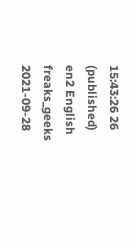15:43:26 26 (published)
en2 English freaks_geeks 2021-09-28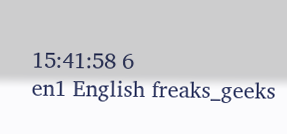15:41:58 6
en1 English freaks_geeks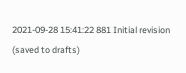2021-09-28 15:41:22 881 Initial revision (saved to drafts)